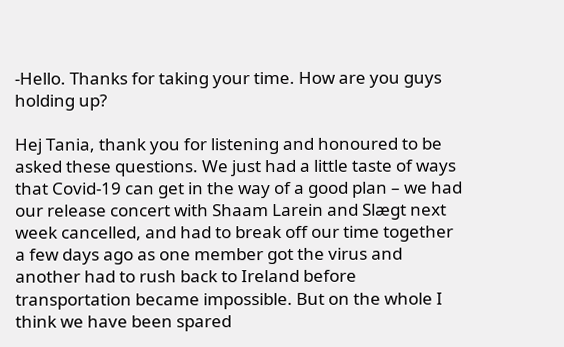-Hello. Thanks for taking your time. How are you guys holding up?

Hej Tania, thank you for listening and honoured to be asked these questions. We just had a little taste of ways that Covid-19 can get in the way of a good plan – we had our release concert with Shaam Larein and Slægt next week cancelled, and had to break off our time together a few days ago as one member got the virus and another had to rush back to Ireland before transportation became impossible. But on the whole I think we have been spared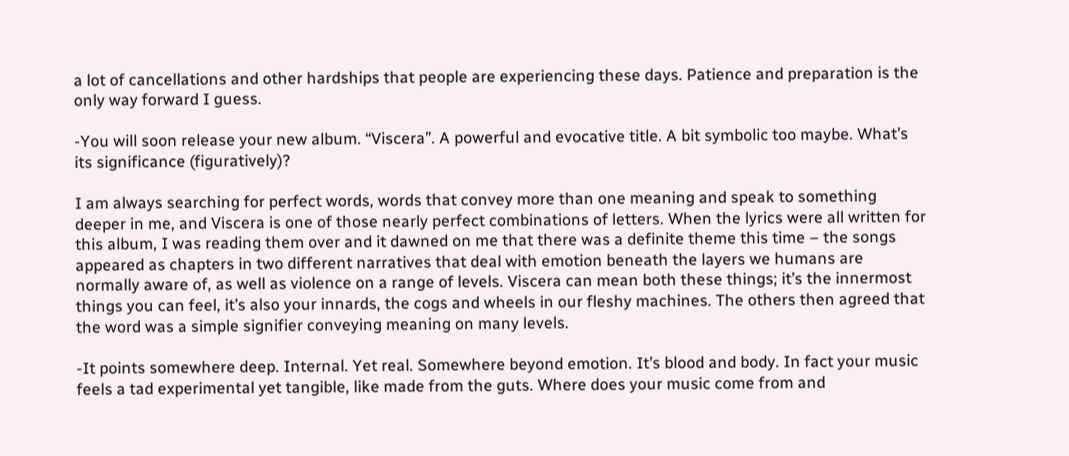a lot of cancellations and other hardships that people are experiencing these days. Patience and preparation is the only way forward I guess.

-You will soon release your new album. “Viscera”. A powerful and evocative title. A bit symbolic too maybe. What’s its significance (figuratively)?

I am always searching for perfect words, words that convey more than one meaning and speak to something deeper in me, and Viscera is one of those nearly perfect combinations of letters. When the lyrics were all written for this album, I was reading them over and it dawned on me that there was a definite theme this time – the songs appeared as chapters in two different narratives that deal with emotion beneath the layers we humans are normally aware of, as well as violence on a range of levels. Viscera can mean both these things; it’s the innermost things you can feel, it’s also your innards, the cogs and wheels in our fleshy machines. The others then agreed that the word was a simple signifier conveying meaning on many levels.

-It points somewhere deep. Internal. Yet real. Somewhere beyond emotion. It’s blood and body. In fact your music feels a tad experimental yet tangible, like made from the guts. Where does your music come from and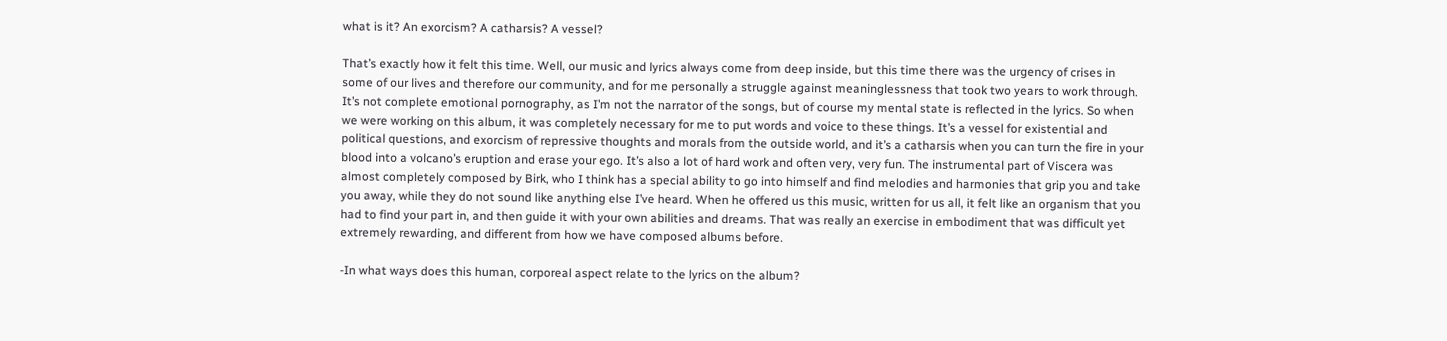what is it? An exorcism? A catharsis? A vessel?

That’s exactly how it felt this time. Well, our music and lyrics always come from deep inside, but this time there was the urgency of crises in some of our lives and therefore our community, and for me personally a struggle against meaninglessness that took two years to work through. It’s not complete emotional pornography, as I’m not the narrator of the songs, but of course my mental state is reflected in the lyrics. So when we were working on this album, it was completely necessary for me to put words and voice to these things. It’s a vessel for existential and political questions, and exorcism of repressive thoughts and morals from the outside world, and it’s a catharsis when you can turn the fire in your blood into a volcano’s eruption and erase your ego. It’s also a lot of hard work and often very, very fun. The instrumental part of Viscera was almost completely composed by Birk, who I think has a special ability to go into himself and find melodies and harmonies that grip you and take you away, while they do not sound like anything else I’ve heard. When he offered us this music, written for us all, it felt like an organism that you had to find your part in, and then guide it with your own abilities and dreams. That was really an exercise in embodiment that was difficult yet extremely rewarding, and different from how we have composed albums before.

-In what ways does this human, corporeal aspect relate to the lyrics on the album?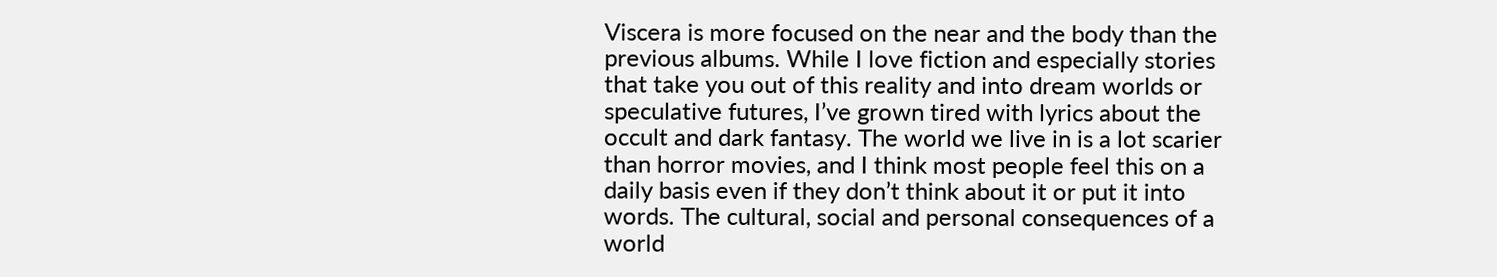Viscera is more focused on the near and the body than the previous albums. While I love fiction and especially stories that take you out of this reality and into dream worlds or speculative futures, I’ve grown tired with lyrics about the occult and dark fantasy. The world we live in is a lot scarier than horror movies, and I think most people feel this on a daily basis even if they don’t think about it or put it into words. The cultural, social and personal consequences of a world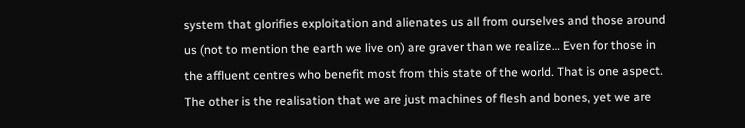system that glorifies exploitation and alienates us all from ourselves and those around us (not to mention the earth we live on) are graver than we realize… Even for those in the affluent centres who benefit most from this state of the world. That is one aspect. The other is the realisation that we are just machines of flesh and bones, yet we are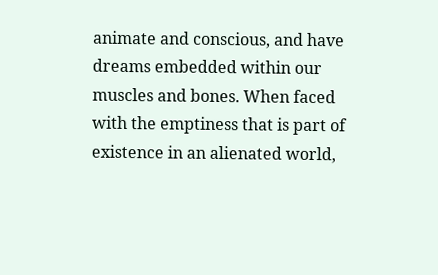animate and conscious, and have dreams embedded within our muscles and bones. When faced with the emptiness that is part of existence in an alienated world,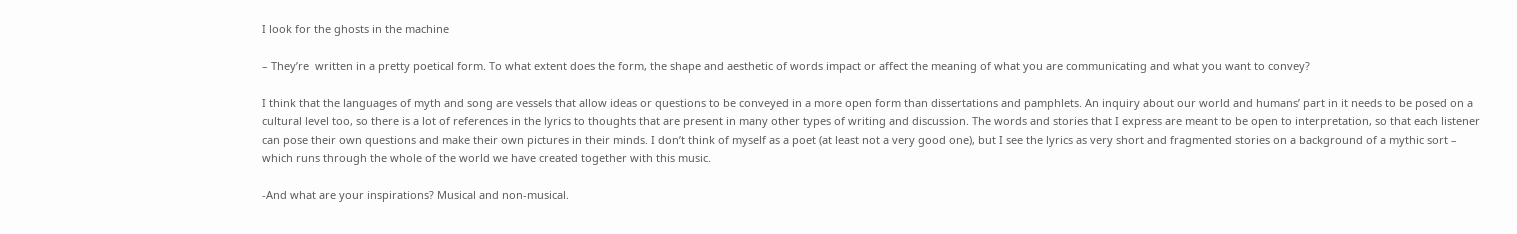I look for the ghosts in the machine

– They’re  written in a pretty poetical form. To what extent does the form, the shape and aesthetic of words impact or affect the meaning of what you are communicating and what you want to convey?

I think that the languages of myth and song are vessels that allow ideas or questions to be conveyed in a more open form than dissertations and pamphlets. An inquiry about our world and humans’ part in it needs to be posed on a cultural level too, so there is a lot of references in the lyrics to thoughts that are present in many other types of writing and discussion. The words and stories that I express are meant to be open to interpretation, so that each listener can pose their own questions and make their own pictures in their minds. I don’t think of myself as a poet (at least not a very good one), but I see the lyrics as very short and fragmented stories on a background of a mythic sort – which runs through the whole of the world we have created together with this music.

-And what are your inspirations? Musical and non-musical.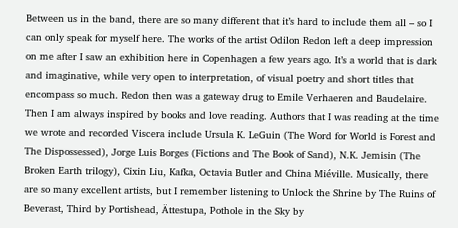Between us in the band, there are so many different that it’s hard to include them all – so I can only speak for myself here. The works of the artist Odilon Redon left a deep impression on me after I saw an exhibition here in Copenhagen a few years ago. It’s a world that is dark and imaginative, while very open to interpretation, of visual poetry and short titles that encompass so much. Redon then was a gateway drug to Emile Verhaeren and Baudelaire. Then I am always inspired by books and love reading. Authors that I was reading at the time we wrote and recorded Viscera include Ursula K. LeGuin (The Word for World is Forest and The Dispossessed), Jorge Luis Borges (Fictions and The Book of Sand), N.K. Jemisin (The Broken Earth trilogy), Cixin Liu, Kafka, Octavia Butler and China Miéville. Musically, there are so many excellent artists, but I remember listening to Unlock the Shrine by The Ruins of Beverast, Third by Portishead, Ättestupa, Pothole in the Sky by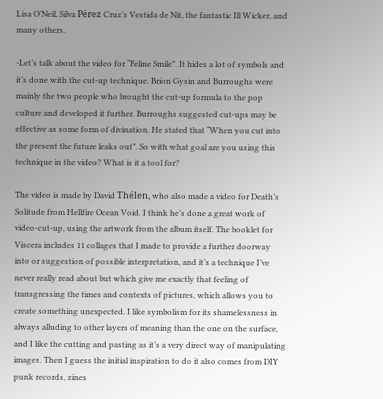Lisa O’Neil, Silva Pérez Cruz’s Vestida de Nit, the fantastic Ill Wicker, and many others.

-Let’s talk about the video for “Feline Smile”. It hides a lot of symbols and it’s done with the cut-up technique. Brion Gysin and Burroughs were mainly the two people who brought the cut-up formula to the pop culture and developed it further. Burroughs suggested cut-ups may be effective as some form of divination. He stated that “When you cut into the present the future leaks out”. So with what goal are you using this technique in the video? What is it a tool for?

The video is made by David Thélen, who also made a video for Death’s Solitude from Hellfire Ocean Void. I think he’s done a great work of video-cut-up, using the artwork from the album itself. The booklet for Viscera includes 11 collages that I made to provide a further doorway into or suggestion of possible interpretation, and it’s a technique I’ve never really read about but which give me exactly that feeling of transgressing the times and contexts of pictures, which allows you to create something unexpected. I like symbolism for its shamelessness in always alluding to other layers of meaning than the one on the surface, and I like the cutting and pasting as it’s a very direct way of manipulating images. Then I guess the initial inspiration to do it also comes from DIY punk records, zines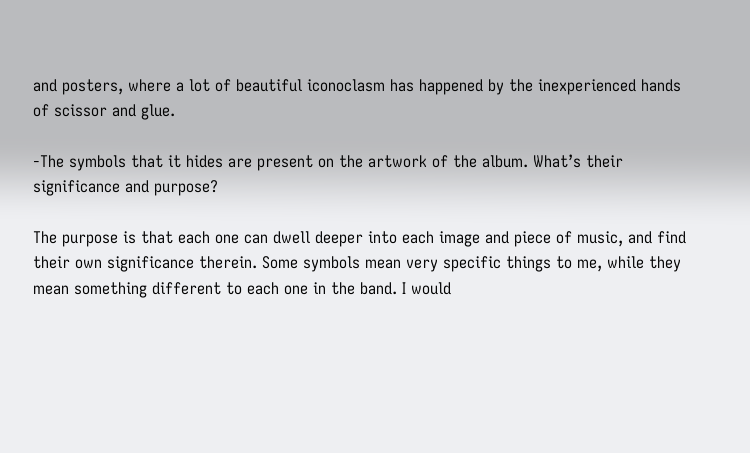and posters, where a lot of beautiful iconoclasm has happened by the inexperienced hands of scissor and glue.

-The symbols that it hides are present on the artwork of the album. What’s their significance and purpose?

The purpose is that each one can dwell deeper into each image and piece of music, and find their own significance therein. Some symbols mean very specific things to me, while they mean something different to each one in the band. I would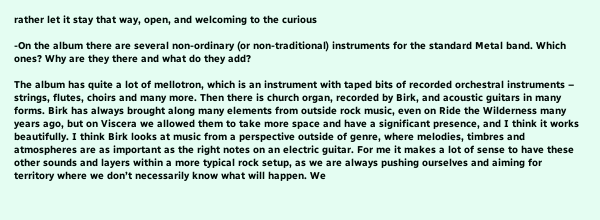rather let it stay that way, open, and welcoming to the curious

-On the album there are several non-ordinary (or non-traditional) instruments for the standard Metal band. Which ones? Why are they there and what do they add?

The album has quite a lot of mellotron, which is an instrument with taped bits of recorded orchestral instruments – strings, flutes, choirs and many more. Then there is church organ, recorded by Birk, and acoustic guitars in many forms. Birk has always brought along many elements from outside rock music, even on Ride the Wilderness many years ago, but on Viscera we allowed them to take more space and have a significant presence, and I think it works beautifully. I think Birk looks at music from a perspective outside of genre, where melodies, timbres and atmospheres are as important as the right notes on an electric guitar. For me it makes a lot of sense to have these other sounds and layers within a more typical rock setup, as we are always pushing ourselves and aiming for territory where we don’t necessarily know what will happen. We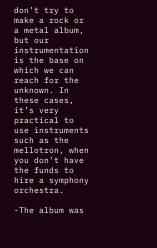don’t try to make a rock or a metal album, but our instrumentation is the base on which we can reach for the unknown. In these cases, it’s very practical to use instruments such as the mellotron, when you don’t have the funds to hire a symphony orchestra.

-The album was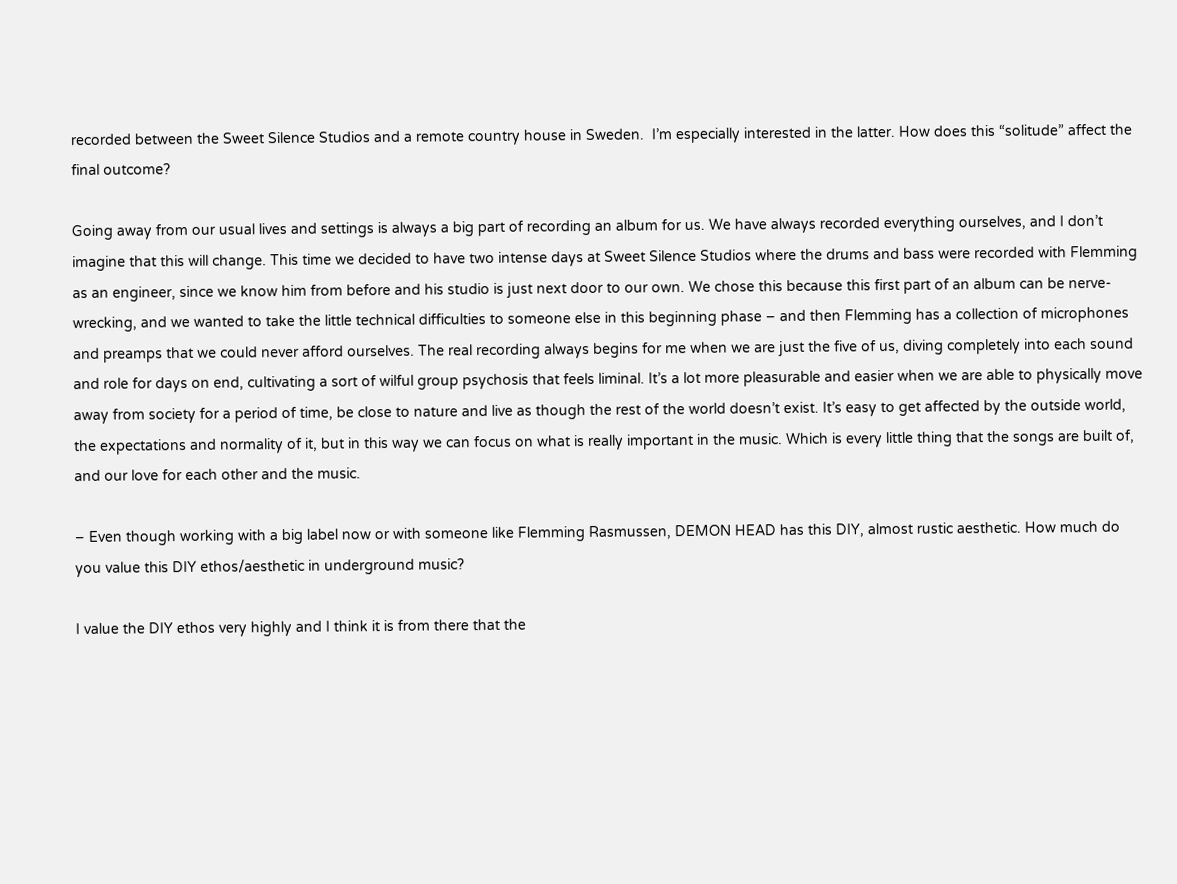recorded between the Sweet Silence Studios and a remote country house in Sweden.  I’m especially interested in the latter. How does this “solitude” affect the final outcome?

Going away from our usual lives and settings is always a big part of recording an album for us. We have always recorded everything ourselves, and I don’t imagine that this will change. This time we decided to have two intense days at Sweet Silence Studios where the drums and bass were recorded with Flemming as an engineer, since we know him from before and his studio is just next door to our own. We chose this because this first part of an album can be nerve-wrecking, and we wanted to take the little technical difficulties to someone else in this beginning phase – and then Flemming has a collection of microphones and preamps that we could never afford ourselves. The real recording always begins for me when we are just the five of us, diving completely into each sound and role for days on end, cultivating a sort of wilful group psychosis that feels liminal. It’s a lot more pleasurable and easier when we are able to physically move away from society for a period of time, be close to nature and live as though the rest of the world doesn’t exist. It’s easy to get affected by the outside world, the expectations and normality of it, but in this way we can focus on what is really important in the music. Which is every little thing that the songs are built of, and our love for each other and the music.

– Even though working with a big label now or with someone like Flemming Rasmussen, DEMON HEAD has this DIY, almost rustic aesthetic. How much do you value this DIY ethos/aesthetic in underground music?

I value the DIY ethos very highly and I think it is from there that the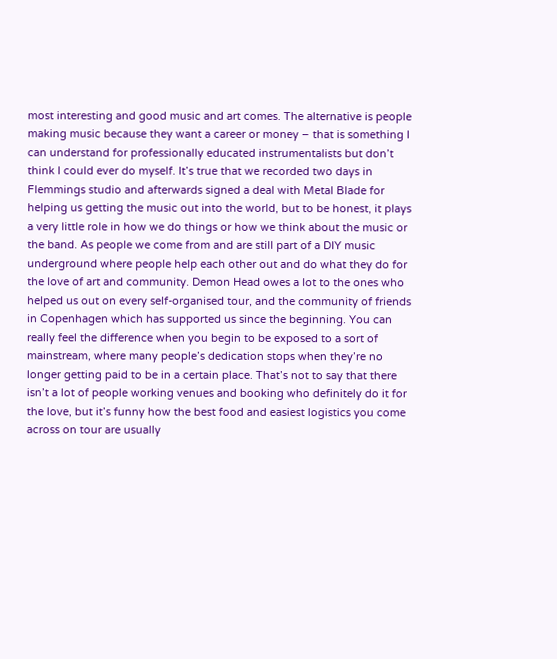most interesting and good music and art comes. The alternative is people making music because they want a career or money – that is something I can understand for professionally educated instrumentalists but don’t think I could ever do myself. It’s true that we recorded two days in Flemmings studio and afterwards signed a deal with Metal Blade for helping us getting the music out into the world, but to be honest, it plays a very little role in how we do things or how we think about the music or the band. As people we come from and are still part of a DIY music underground where people help each other out and do what they do for the love of art and community. Demon Head owes a lot to the ones who helped us out on every self-organised tour, and the community of friends in Copenhagen which has supported us since the beginning. You can really feel the difference when you begin to be exposed to a sort of mainstream, where many people’s dedication stops when they’re no longer getting paid to be in a certain place. That’s not to say that there isn’t a lot of people working venues and booking who definitely do it for the love, but it’s funny how the best food and easiest logistics you come across on tour are usually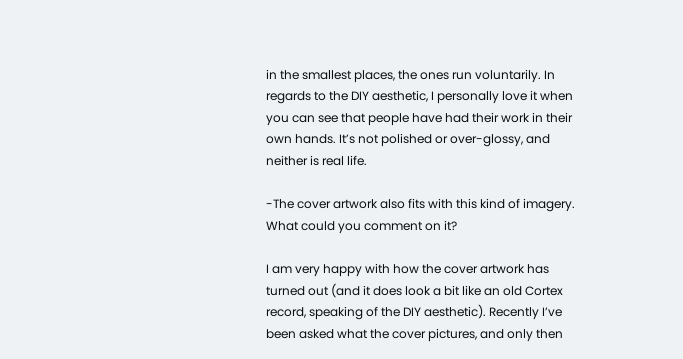in the smallest places, the ones run voluntarily. In regards to the DIY aesthetic, I personally love it when you can see that people have had their work in their own hands. It’s not polished or over-glossy, and neither is real life.

-The cover artwork also fits with this kind of imagery. What could you comment on it?

I am very happy with how the cover artwork has turned out (and it does look a bit like an old Cortex record, speaking of the DIY aesthetic). Recently I’ve been asked what the cover pictures, and only then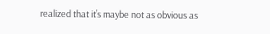realized that it’s maybe not as obvious as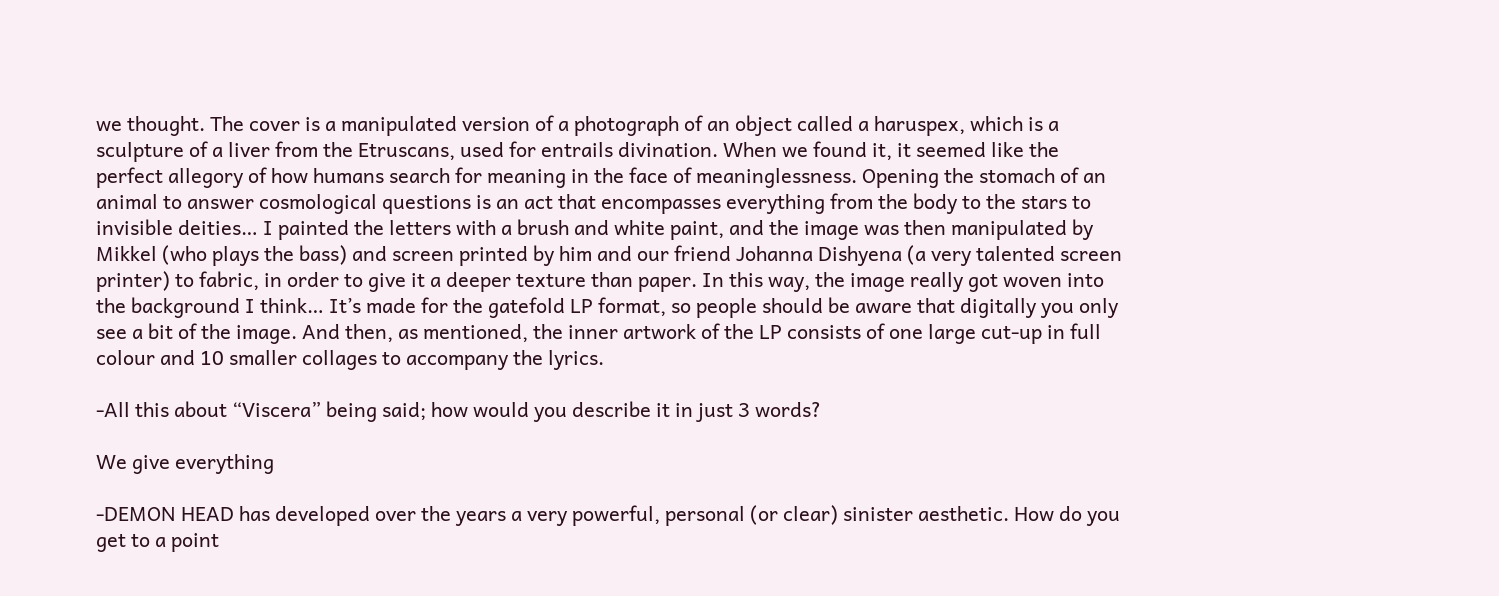we thought. The cover is a manipulated version of a photograph of an object called a haruspex, which is a sculpture of a liver from the Etruscans, used for entrails divination. When we found it, it seemed like the perfect allegory of how humans search for meaning in the face of meaninglessness. Opening the stomach of an animal to answer cosmological questions is an act that encompasses everything from the body to the stars to invisible deities… I painted the letters with a brush and white paint, and the image was then manipulated by Mikkel (who plays the bass) and screen printed by him and our friend Johanna Dishyena (a very talented screen printer) to fabric, in order to give it a deeper texture than paper. In this way, the image really got woven into the background I think… It’s made for the gatefold LP format, so people should be aware that digitally you only see a bit of the image. And then, as mentioned, the inner artwork of the LP consists of one large cut-up in full colour and 10 smaller collages to accompany the lyrics.

-All this about “Viscera” being said; how would you describe it in just 3 words?

We give everything

-DEMON HEAD has developed over the years a very powerful, personal (or clear) sinister aesthetic. How do you get to a point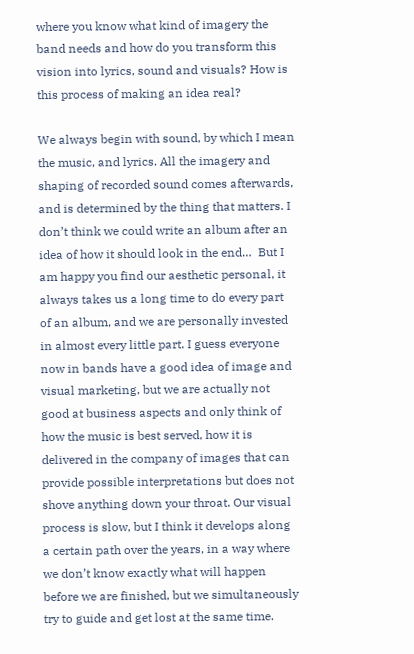where you know what kind of imagery the band needs and how do you transform this vision into lyrics, sound and visuals? How is this process of making an idea real?

We always begin with sound, by which I mean the music, and lyrics. All the imagery and shaping of recorded sound comes afterwards, and is determined by the thing that matters. I don’t think we could write an album after an idea of how it should look in the end…  But I am happy you find our aesthetic personal, it always takes us a long time to do every part of an album, and we are personally invested in almost every little part. I guess everyone now in bands have a good idea of image and visual marketing, but we are actually not good at business aspects and only think of how the music is best served, how it is delivered in the company of images that can provide possible interpretations but does not shove anything down your throat. Our visual process is slow, but I think it develops along a certain path over the years, in a way where we don’t know exactly what will happen before we are finished, but we simultaneously try to guide and get lost at the same time.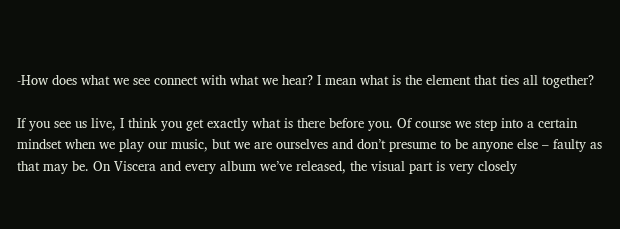-How does what we see connect with what we hear? I mean what is the element that ties all together?

If you see us live, I think you get exactly what is there before you. Of course we step into a certain mindset when we play our music, but we are ourselves and don’t presume to be anyone else – faulty as that may be. On Viscera and every album we’ve released, the visual part is very closely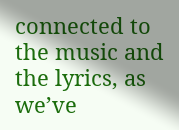connected to the music and the lyrics, as we’ve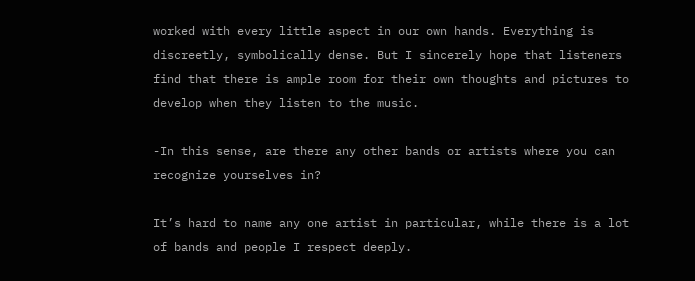worked with every little aspect in our own hands. Everything is discreetly, symbolically dense. But I sincerely hope that listeners find that there is ample room for their own thoughts and pictures to develop when they listen to the music.

-In this sense, are there any other bands or artists where you can recognize yourselves in?

It’s hard to name any one artist in particular, while there is a lot of bands and people I respect deeply.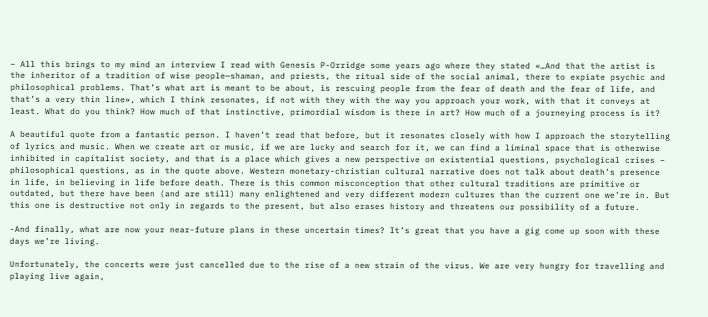– All this brings to my mind an interview I read with Genesis P-Orridge some years ago where they stated «…And that the artist is the inheritor of a tradition of wise people—shaman, and priests, the ritual side of the social animal, there to expiate psychic and philosophical problems. That’s what art is meant to be about, is rescuing people from the fear of death and the fear of life, and that’s a very thin line», which I think resonates, if not with they with the way you approach your work, with that it conveys at least. What do you think? How much of that instinctive, primordial wisdom is there in art? How much of a journeying process is it?

A beautiful quote from a fantastic person. I haven’t read that before, but it resonates closely with how I approach the storytelling of lyrics and music. When we create art or music, if we are lucky and search for it, we can find a liminal space that is otherwise inhibited in capitalist society, and that is a place which gives a new perspective on existential questions, psychological crises – philosophical questions, as in the quote above. Western monetary-christian cultural narrative does not talk about death’s presence in life, in believing in life before death. There is this common misconception that other cultural traditions are primitive or outdated, but there have been (and are still) many enlightened and very different modern cultures than the current one we’re in. But this one is destructive not only in regards to the present, but also erases history and threatens our possibility of a future.

-And finally, what are now your near-future plans in these uncertain times? It’s great that you have a gig come up soon with these days we’re living.

Unfortunately, the concerts were just cancelled due to the rise of a new strain of the virus. We are very hungry for travelling and playing live again,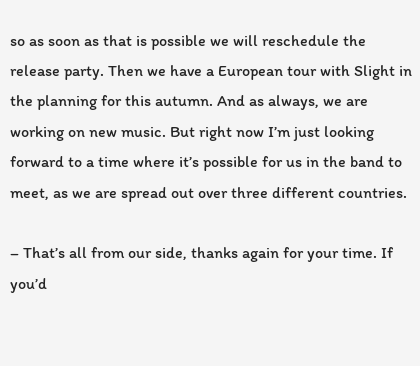so as soon as that is possible we will reschedule the release party. Then we have a European tour with Slight in the planning for this autumn. And as always, we are working on new music. But right now I’m just looking forward to a time where it’s possible for us in the band to meet, as we are spread out over three different countries.

– That’s all from our side, thanks again for your time. If you’d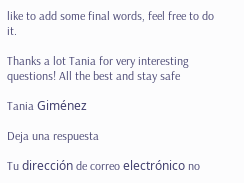like to add some final words, feel free to do it.

Thanks a lot Tania for very interesting questions! All the best and stay safe

Tania Giménez

Deja una respuesta

Tu dirección de correo electrónico no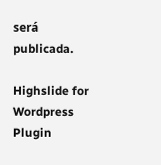será publicada.

Highslide for Wordpress Plugin